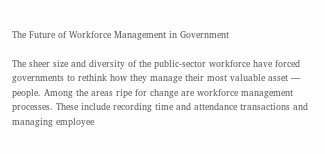The Future of Workforce Management in Government

The sheer size and diversity of the public-sector workforce have forced governments to rethink how they manage their most valuable asset — people. Among the areas ripe for change are workforce management processes. These include recording time and attendance transactions and managing employee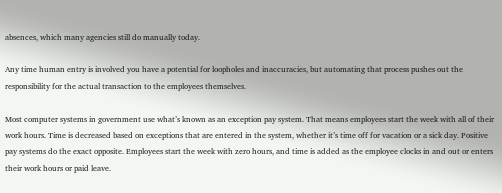absences, which many agencies still do manually today.

Any time human entry is involved you have a potential for loopholes and inaccuracies, but automating that process pushes out the responsibility for the actual transaction to the employees themselves.

Most computer systems in government use what’s known as an exception pay system. That means employees start the week with all of their work hours. Time is decreased based on exceptions that are entered in the system, whether it’s time off for vacation or a sick day. Positive pay systems do the exact opposite. Employees start the week with zero hours, and time is added as the employee clocks in and out or enters their work hours or paid leave.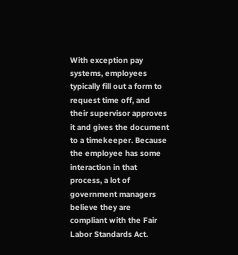With exception pay systems, employees typically fill out a form to request time off, and their supervisor approves it and gives the document to a timekeeper. Because the employee has some interaction in that process, a lot of government managers believe they are compliant with the Fair Labor Standards Act.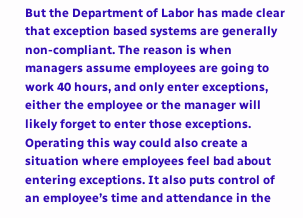But the Department of Labor has made clear that exception based systems are generally non-compliant. The reason is when managers assume employees are going to work 40 hours, and only enter exceptions, either the employee or the manager will likely forget to enter those exceptions. Operating this way could also create a situation where employees feel bad about entering exceptions. It also puts control of an employee’s time and attendance in the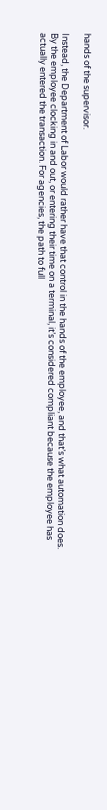hands of the supervisor.

Instead, the Department of Labor would rather have that control in the hands of the employee, and that’s what automation does. By the employee clocking in and out, or entering their time on a terminal, it’s considered compliant because the employee has actually entered the transaction. For agencies, the path to full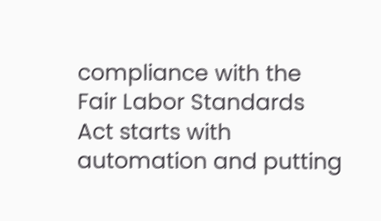compliance with the Fair Labor Standards Act starts with automation and putting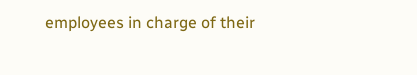employees in charge of their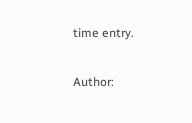time entry.

Author: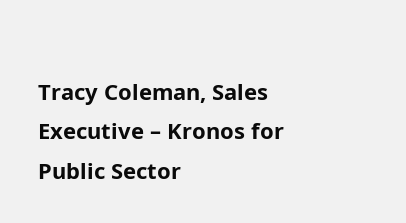Tracy Coleman, Sales Executive – Kronos for Public Sector